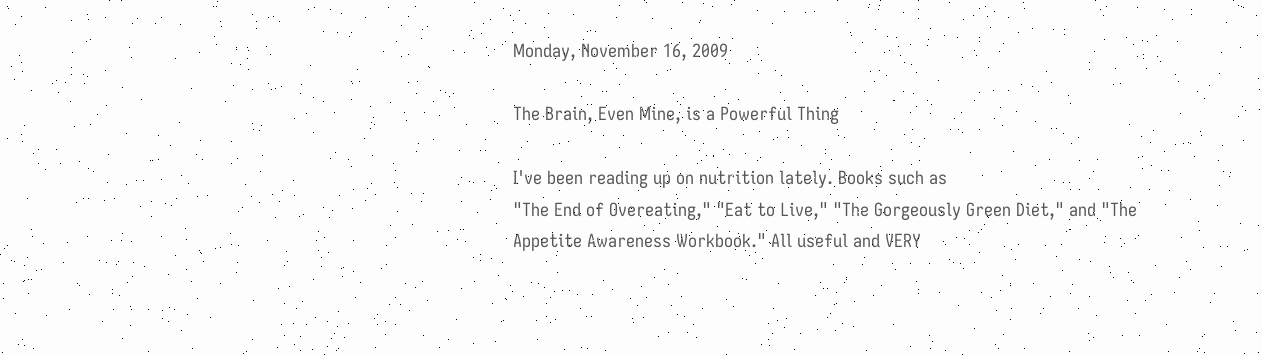Monday, November 16, 2009

The Brain, Even Mine, is a Powerful Thing

I've been reading up on nutrition lately. Books such as
"The End of Overeating," "Eat to Live," "The Gorgeously Green Diet," and "The Appetite Awareness Workbook." All useful and VERY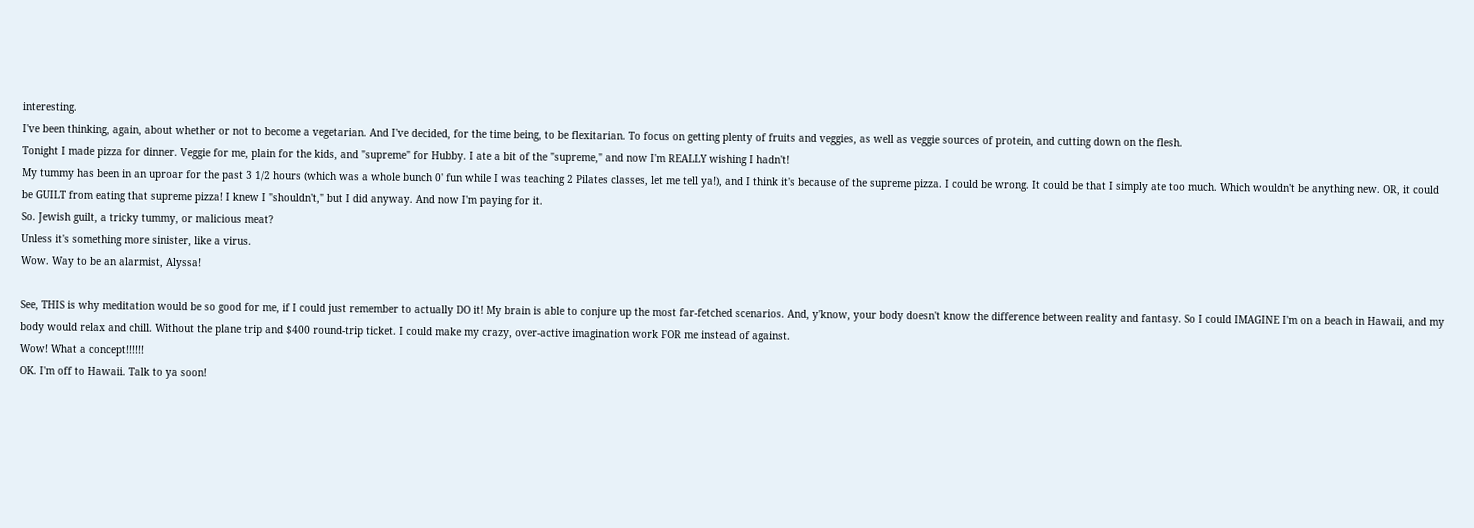interesting.
I've been thinking, again, about whether or not to become a vegetarian. And I've decided, for the time being, to be flexitarian. To focus on getting plenty of fruits and veggies, as well as veggie sources of protein, and cutting down on the flesh.
Tonight I made pizza for dinner. Veggie for me, plain for the kids, and "supreme" for Hubby. I ate a bit of the "supreme," and now I'm REALLY wishing I hadn't!
My tummy has been in an uproar for the past 3 1/2 hours (which was a whole bunch 0' fun while I was teaching 2 Pilates classes, let me tell ya!), and I think it's because of the supreme pizza. I could be wrong. It could be that I simply ate too much. Which wouldn't be anything new. OR, it could be GUILT from eating that supreme pizza! I knew I "shouldn't," but I did anyway. And now I'm paying for it.
So. Jewish guilt, a tricky tummy, or malicious meat?
Unless it's something more sinister, like a virus.
Wow. Way to be an alarmist, Alyssa!

See, THIS is why meditation would be so good for me, if I could just remember to actually DO it! My brain is able to conjure up the most far-fetched scenarios. And, y'know, your body doesn't know the difference between reality and fantasy. So I could IMAGINE I'm on a beach in Hawaii, and my body would relax and chill. Without the plane trip and $400 round-trip ticket. I could make my crazy, over-active imagination work FOR me instead of against.
Wow! What a concept!!!!!!
OK. I'm off to Hawaii. Talk to ya soon!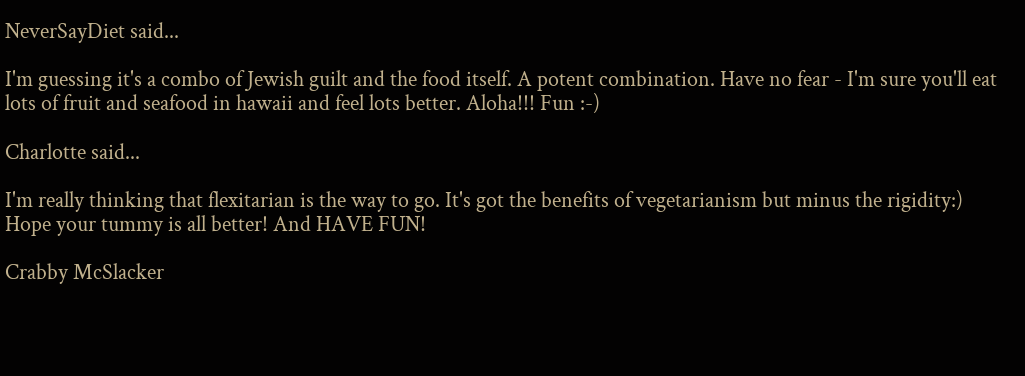NeverSayDiet said...

I'm guessing it's a combo of Jewish guilt and the food itself. A potent combination. Have no fear - I'm sure you'll eat lots of fruit and seafood in hawaii and feel lots better. Aloha!!! Fun :-)

Charlotte said...

I'm really thinking that flexitarian is the way to go. It's got the benefits of vegetarianism but minus the rigidity:) Hope your tummy is all better! And HAVE FUN!

Crabby McSlacker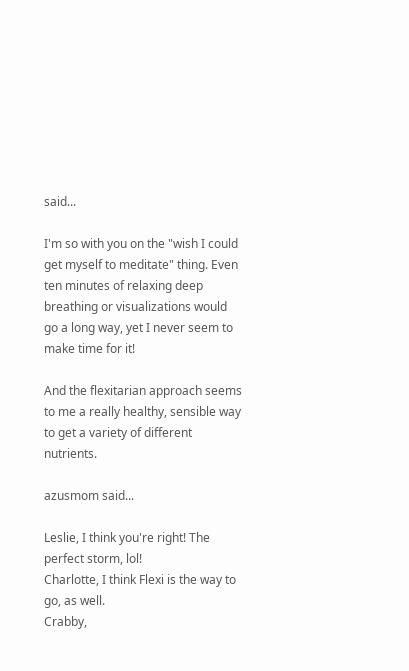said...

I'm so with you on the "wish I could get myself to meditate" thing. Even ten minutes of relaxing deep breathing or visualizations would go a long way, yet I never seem to make time for it!

And the flexitarian approach seems to me a really healthy, sensible way to get a variety of different nutrients.

azusmom said...

Leslie, I think you're right! The perfect storm, lol!
Charlotte, I think Flexi is the way to go, as well.
Crabby,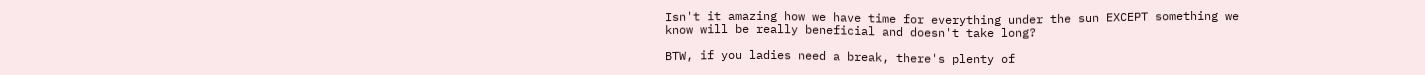Isn't it amazing how we have time for everything under the sun EXCEPT something we know will be really beneficial and doesn't take long?

BTW, if you ladies need a break, there's plenty of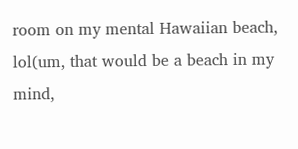room on my mental Hawaiian beach, lol(um, that would be a beach in my mind,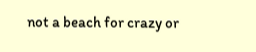not a beach for crazy or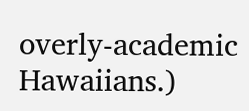overly-academic Hawaiians.)